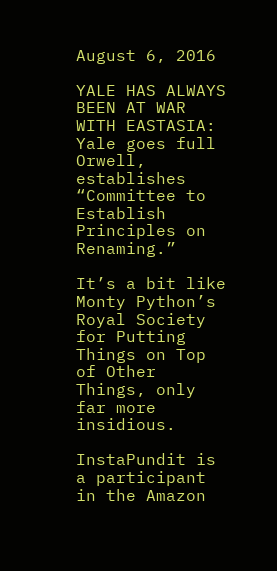August 6, 2016

YALE HAS ALWAYS BEEN AT WAR WITH EASTASIA: Yale goes full Orwell, establishes “Committee to Establish Principles on Renaming.”

It’s a bit like Monty Python’s Royal Society for Putting Things on Top of Other Things, only far more insidious.

InstaPundit is a participant in the Amazon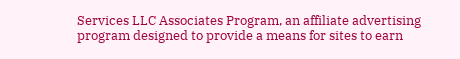Services LLC Associates Program, an affiliate advertising program designed to provide a means for sites to earn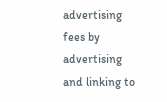advertising fees by advertising and linking to